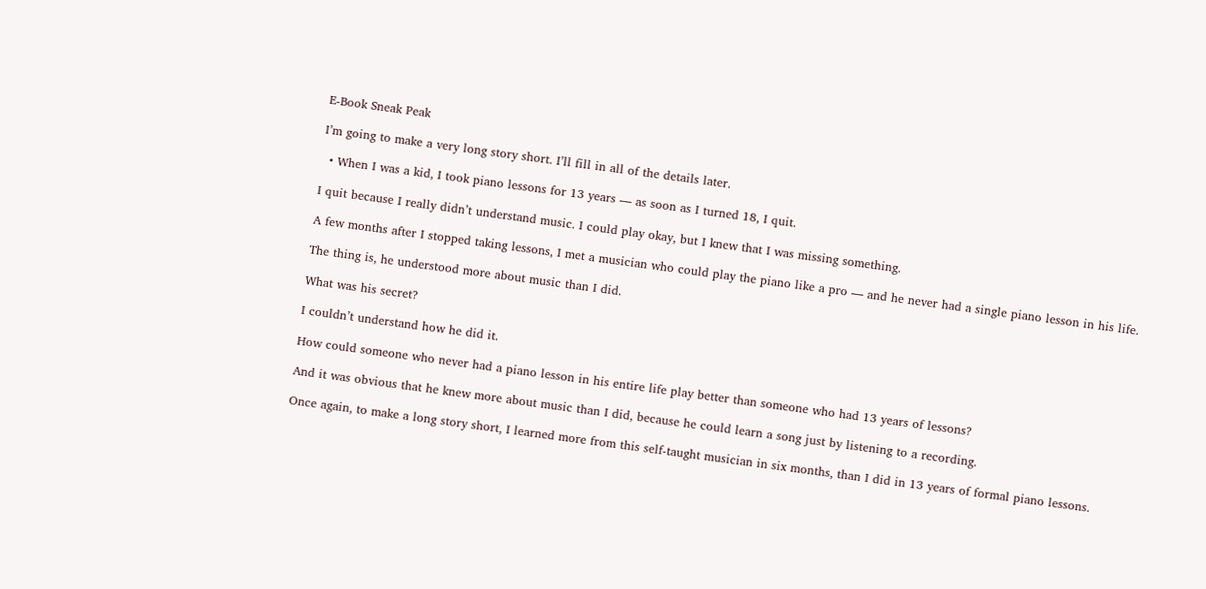E-Book Sneak Peak

I’m going to make a very long story short. I’ll fill in all of the details later.

  • When I was a kid, I took piano lessons for 13 years — as soon as I turned 18, I quit.

I quit because I really didn’t understand music. I could play okay, but I knew that I was missing something.

A few months after I stopped taking lessons, I met a musician who could play the piano like a pro — and he never had a single piano lesson in his life.

The thing is, he understood more about music than I did.

What was his secret?

I couldn’t understand how he did it.

How could someone who never had a piano lesson in his entire life play better than someone who had 13 years of lessons?

And it was obvious that he knew more about music than I did, because he could learn a song just by listening to a recording.

Once again, to make a long story short, I learned more from this self-taught musician in six months, than I did in 13 years of formal piano lessons.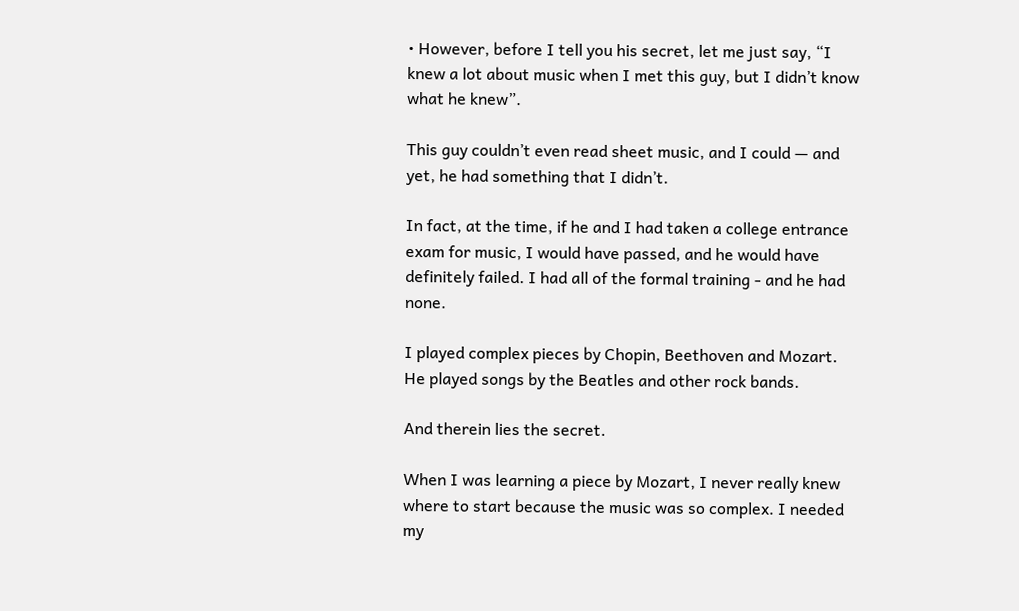• However, before I tell you his secret, let me just say, “I knew a lot about music when I met this guy, but I didn’t know what he knew”.

This guy couldn’t even read sheet music, and I could — and yet, he had something that I didn’t.

In fact, at the time, if he and I had taken a college entrance exam for music, I would have passed, and he would have definitely failed. I had all of the formal training - and he had none.

I played complex pieces by Chopin, Beethoven and Mozart.
He played songs by the Beatles and other rock bands.

And therein lies the secret.

When I was learning a piece by Mozart, I never really knew where to start because the music was so complex. I needed my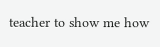teacher to show me how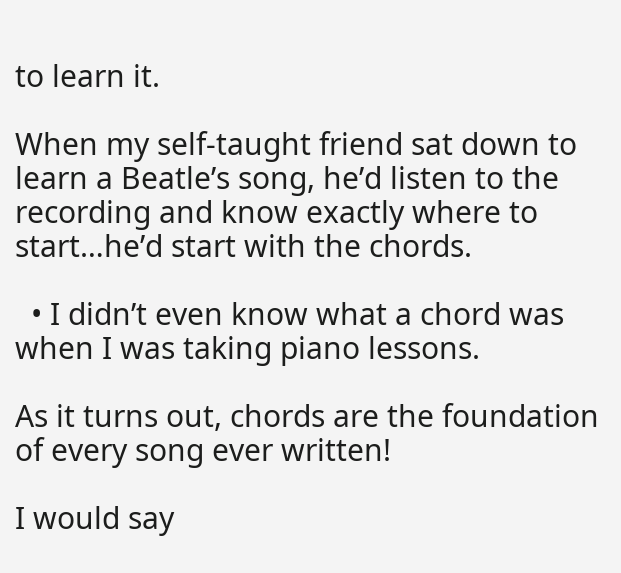to learn it.

When my self-taught friend sat down to learn a Beatle’s song, he’d listen to the recording and know exactly where to start…he’d start with the chords.

  • I didn’t even know what a chord was when I was taking piano lessons.

As it turns out, chords are the foundation of every song ever written!

I would say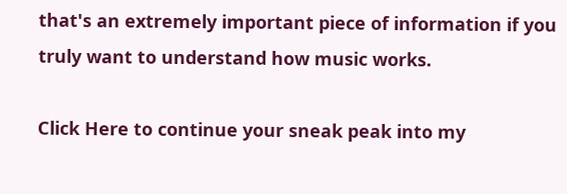that's an extremely important piece of information if you truly want to understand how music works.

Click Here to continue your sneak peak into my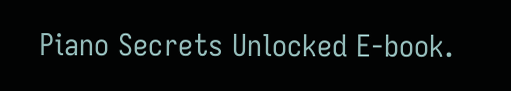Piano Secrets Unlocked E-book.